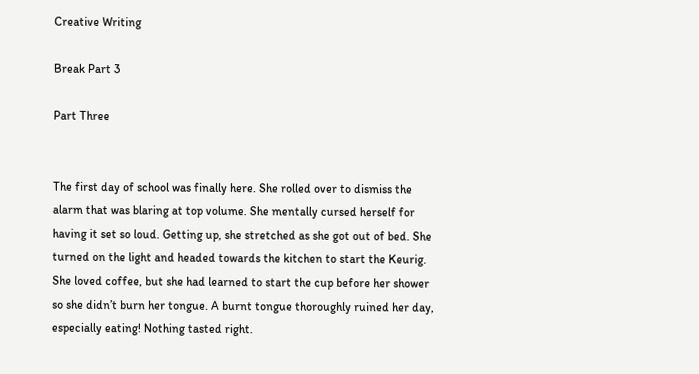Creative Writing

Break Part 3

Part Three


The first day of school was finally here. She rolled over to dismiss the alarm that was blaring at top volume. She mentally cursed herself for having it set so loud. Getting up, she stretched as she got out of bed. She turned on the light and headed towards the kitchen to start the Keurig. She loved coffee, but she had learned to start the cup before her shower so she didn’t burn her tongue. A burnt tongue thoroughly ruined her day, especially eating! Nothing tasted right.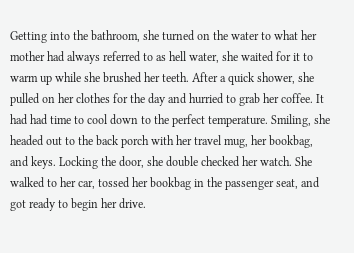Getting into the bathroom, she turned on the water to what her mother had always referred to as hell water, she waited for it to warm up while she brushed her teeth. After a quick shower, she pulled on her clothes for the day and hurried to grab her coffee. It had had time to cool down to the perfect temperature. Smiling, she headed out to the back porch with her travel mug, her bookbag, and keys. Locking the door, she double checked her watch. She walked to her car, tossed her bookbag in the passenger seat, and got ready to begin her drive.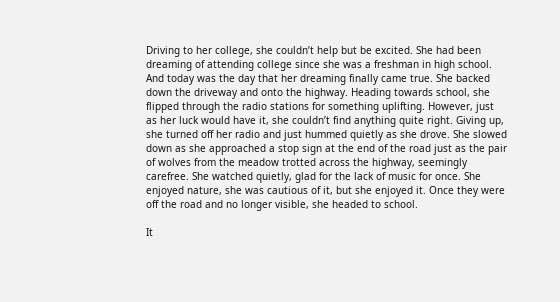Driving to her college, she couldn’t help but be excited. She had been dreaming of attending college since she was a freshman in high school.  And today was the day that her dreaming finally came true. She backed down the driveway and onto the highway. Heading towards school, she flipped through the radio stations for something uplifting. However, just as her luck would have it, she couldn’t find anything quite right. Giving up, she turned off her radio and just hummed quietly as she drove. She slowed down as she approached a stop sign at the end of the road just as the pair of wolves from the meadow trotted across the highway, seemingly carefree. She watched quietly, glad for the lack of music for once. She enjoyed nature, she was cautious of it, but she enjoyed it. Once they were off the road and no longer visible, she headed to school.

It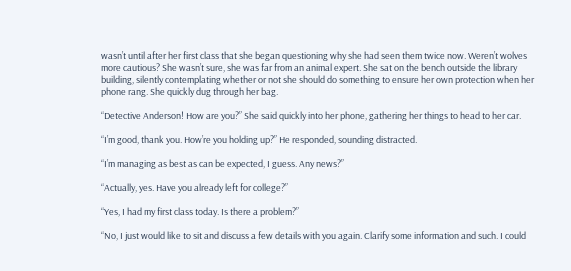wasn’t until after her first class that she began questioning why she had seen them twice now. Weren’t wolves more cautious? She wasn’t sure, she was far from an animal expert. She sat on the bench outside the library building, silently contemplating whether or not she should do something to ensure her own protection when her phone rang. She quickly dug through her bag.

“Detective Anderson! How are you?” She said quickly into her phone, gathering her things to head to her car.

“I’m good, thank you. How’re you holding up?” He responded, sounding distracted.

“I’m managing as best as can be expected, I guess. Any news?”

“Actually, yes. Have you already left for college?”

“Yes, I had my first class today. Is there a problem?”

“No, I just would like to sit and discuss a few details with you again. Clarify some information and such. I could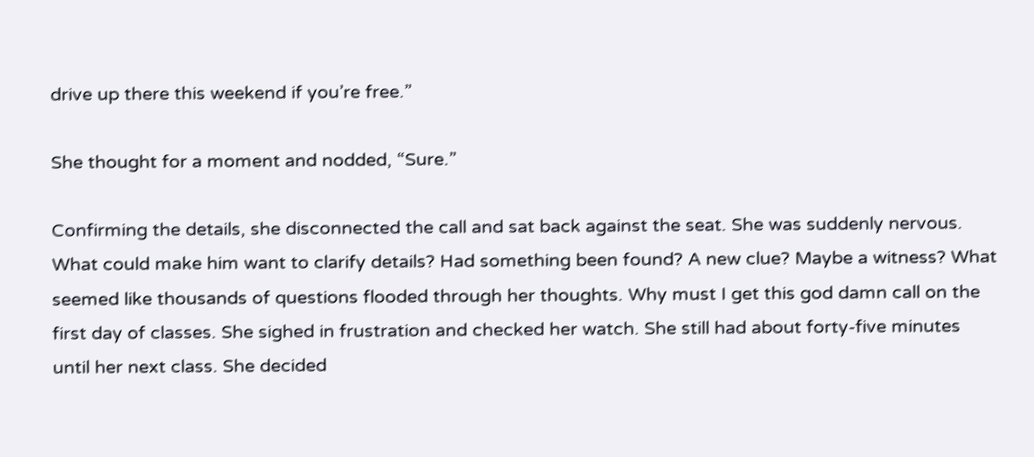drive up there this weekend if you’re free.”

She thought for a moment and nodded, “Sure.”

Confirming the details, she disconnected the call and sat back against the seat. She was suddenly nervous. What could make him want to clarify details? Had something been found? A new clue? Maybe a witness? What seemed like thousands of questions flooded through her thoughts. Why must I get this god damn call on the first day of classes. She sighed in frustration and checked her watch. She still had about forty-five minutes until her next class. She decided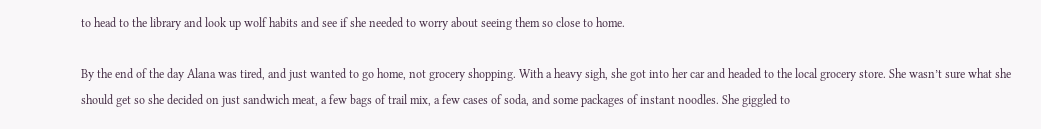to head to the library and look up wolf habits and see if she needed to worry about seeing them so close to home.

By the end of the day Alana was tired, and just wanted to go home, not grocery shopping. With a heavy sigh, she got into her car and headed to the local grocery store. She wasn’t sure what she should get so she decided on just sandwich meat, a few bags of trail mix, a few cases of soda, and some packages of instant noodles. She giggled to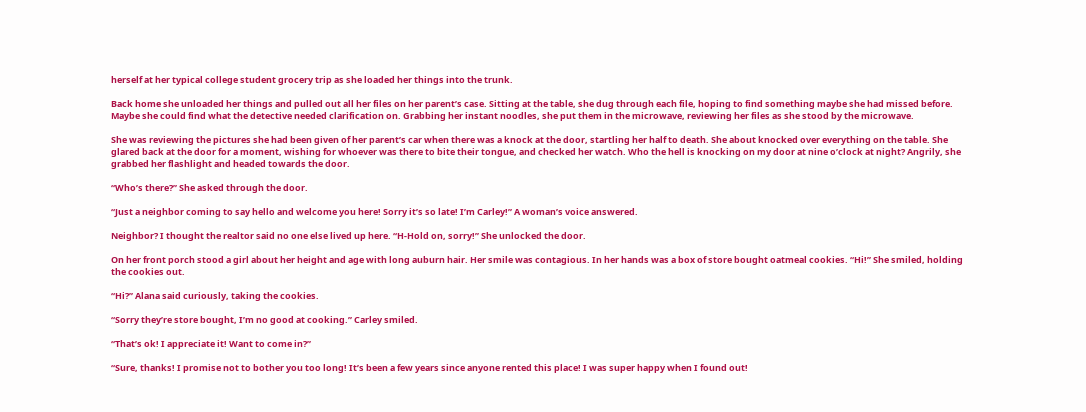herself at her typical college student grocery trip as she loaded her things into the trunk.

Back home she unloaded her things and pulled out all her files on her parent’s case. Sitting at the table, she dug through each file, hoping to find something maybe she had missed before. Maybe she could find what the detective needed clarification on. Grabbing her instant noodles, she put them in the microwave, reviewing her files as she stood by the microwave.

She was reviewing the pictures she had been given of her parent’s car when there was a knock at the door, startling her half to death. She about knocked over everything on the table. She glared back at the door for a moment, wishing for whoever was there to bite their tongue, and checked her watch. Who the hell is knocking on my door at nine o’clock at night? Angrily, she grabbed her flashlight and headed towards the door.

“Who’s there?” She asked through the door.

“Just a neighbor coming to say hello and welcome you here! Sorry it’s so late! I’m Carley!” A woman’s voice answered.

Neighbor? I thought the realtor said no one else lived up here. “H-Hold on, sorry!” She unlocked the door.

On her front porch stood a girl about her height and age with long auburn hair. Her smile was contagious. In her hands was a box of store bought oatmeal cookies. “Hi!” She smiled, holding the cookies out.

“Hi?” Alana said curiously, taking the cookies.

“Sorry they’re store bought, I’m no good at cooking.” Carley smiled.

“That’s ok! I appreciate it! Want to come in?”

“Sure, thanks! I promise not to bother you too long! It’s been a few years since anyone rented this place! I was super happy when I found out!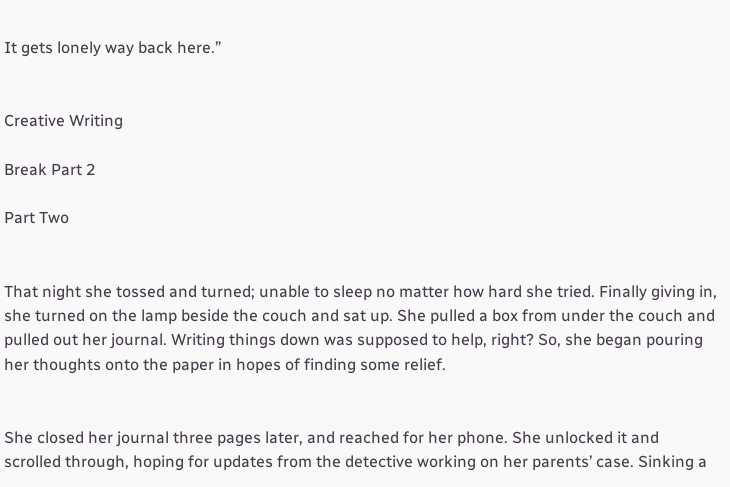It gets lonely way back here.”


Creative Writing

Break Part 2

Part Two


That night she tossed and turned; unable to sleep no matter how hard she tried. Finally giving in, she turned on the lamp beside the couch and sat up. She pulled a box from under the couch and pulled out her journal. Writing things down was supposed to help, right? So, she began pouring her thoughts onto the paper in hopes of finding some relief.


She closed her journal three pages later, and reached for her phone. She unlocked it and scrolled through, hoping for updates from the detective working on her parents’ case. Sinking a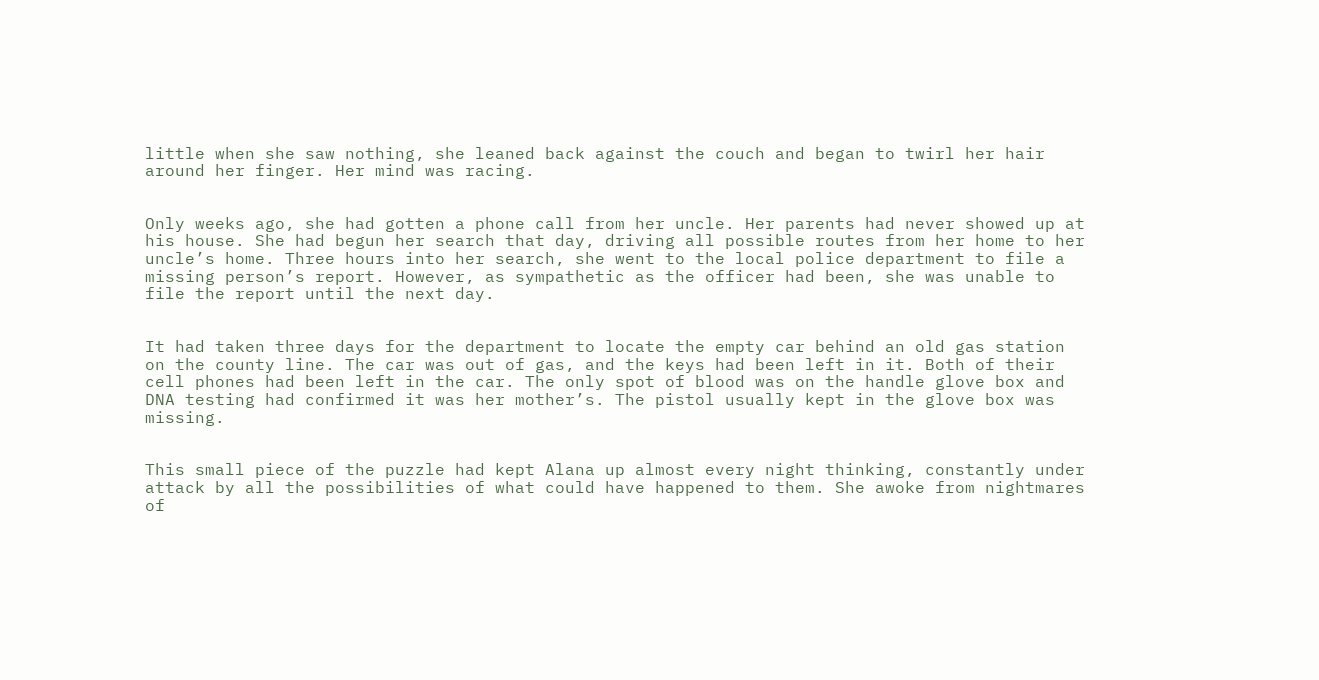little when she saw nothing, she leaned back against the couch and began to twirl her hair around her finger. Her mind was racing.


Only weeks ago, she had gotten a phone call from her uncle. Her parents had never showed up at his house. She had begun her search that day, driving all possible routes from her home to her uncle’s home. Three hours into her search, she went to the local police department to file a missing person’s report. However, as sympathetic as the officer had been, she was unable to file the report until the next day.


It had taken three days for the department to locate the empty car behind an old gas station on the county line. The car was out of gas, and the keys had been left in it. Both of their cell phones had been left in the car. The only spot of blood was on the handle glove box and DNA testing had confirmed it was her mother’s. The pistol usually kept in the glove box was missing.


This small piece of the puzzle had kept Alana up almost every night thinking, constantly under attack by all the possibilities of what could have happened to them. She awoke from nightmares of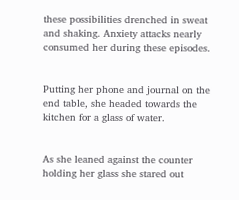these possibilities drenched in sweat and shaking. Anxiety attacks nearly consumed her during these episodes.


Putting her phone and journal on the end table, she headed towards the kitchen for a glass of water.


As she leaned against the counter holding her glass she stared out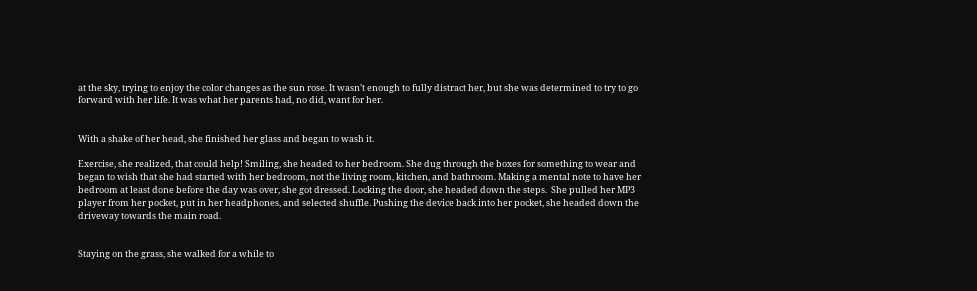at the sky, trying to enjoy the color changes as the sun rose. It wasn’t enough to fully distract her, but she was determined to try to go forward with her life. It was what her parents had, no did, want for her.


With a shake of her head, she finished her glass and began to wash it.

Exercise, she realized, that could help! Smiling, she headed to her bedroom. She dug through the boxes for something to wear and began to wish that she had started with her bedroom, not the living room, kitchen, and bathroom. Making a mental note to have her bedroom at least done before the day was over, she got dressed. Locking the door, she headed down the steps.  She pulled her MP3 player from her pocket, put in her headphones, and selected shuffle. Pushing the device back into her pocket, she headed down the driveway towards the main road.


Staying on the grass, she walked for a while to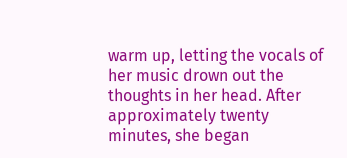warm up, letting the vocals of her music drown out the thoughts in her head. After approximately twenty minutes, she began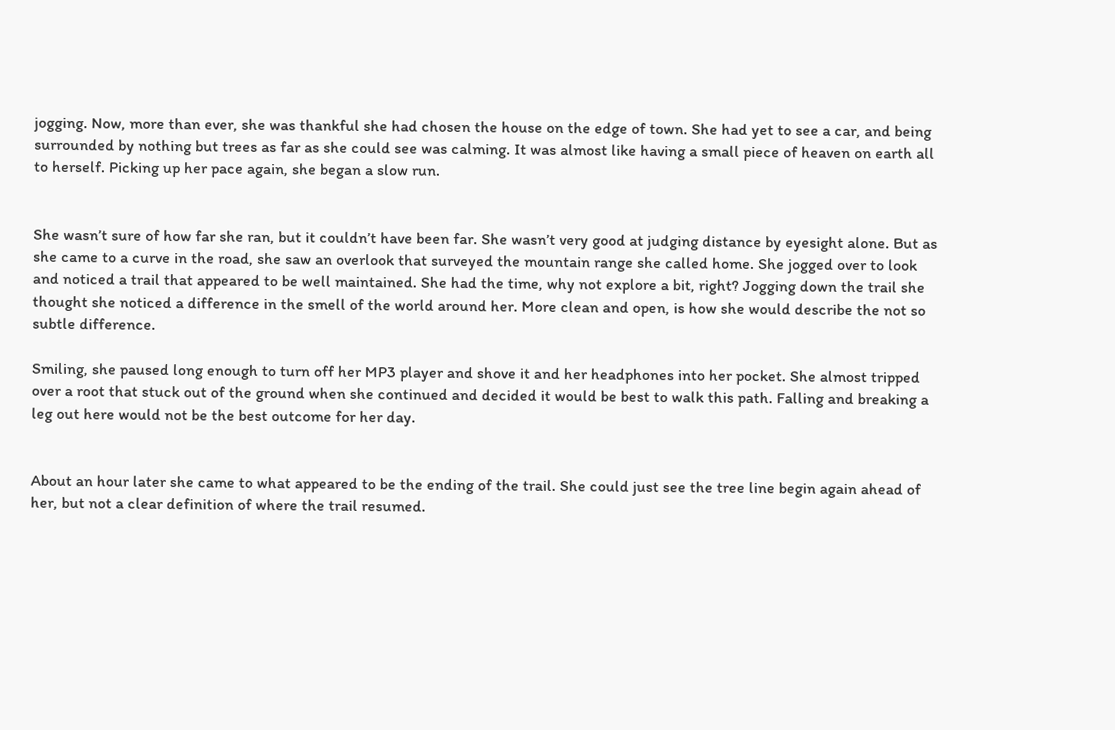jogging. Now, more than ever, she was thankful she had chosen the house on the edge of town. She had yet to see a car, and being surrounded by nothing but trees as far as she could see was calming. It was almost like having a small piece of heaven on earth all to herself. Picking up her pace again, she began a slow run.


She wasn’t sure of how far she ran, but it couldn’t have been far. She wasn’t very good at judging distance by eyesight alone. But as she came to a curve in the road, she saw an overlook that surveyed the mountain range she called home. She jogged over to look and noticed a trail that appeared to be well maintained. She had the time, why not explore a bit, right? Jogging down the trail she thought she noticed a difference in the smell of the world around her. More clean and open, is how she would describe the not so subtle difference.

Smiling, she paused long enough to turn off her MP3 player and shove it and her headphones into her pocket. She almost tripped over a root that stuck out of the ground when she continued and decided it would be best to walk this path. Falling and breaking a leg out here would not be the best outcome for her day.


About an hour later she came to what appeared to be the ending of the trail. She could just see the tree line begin again ahead of her, but not a clear definition of where the trail resumed.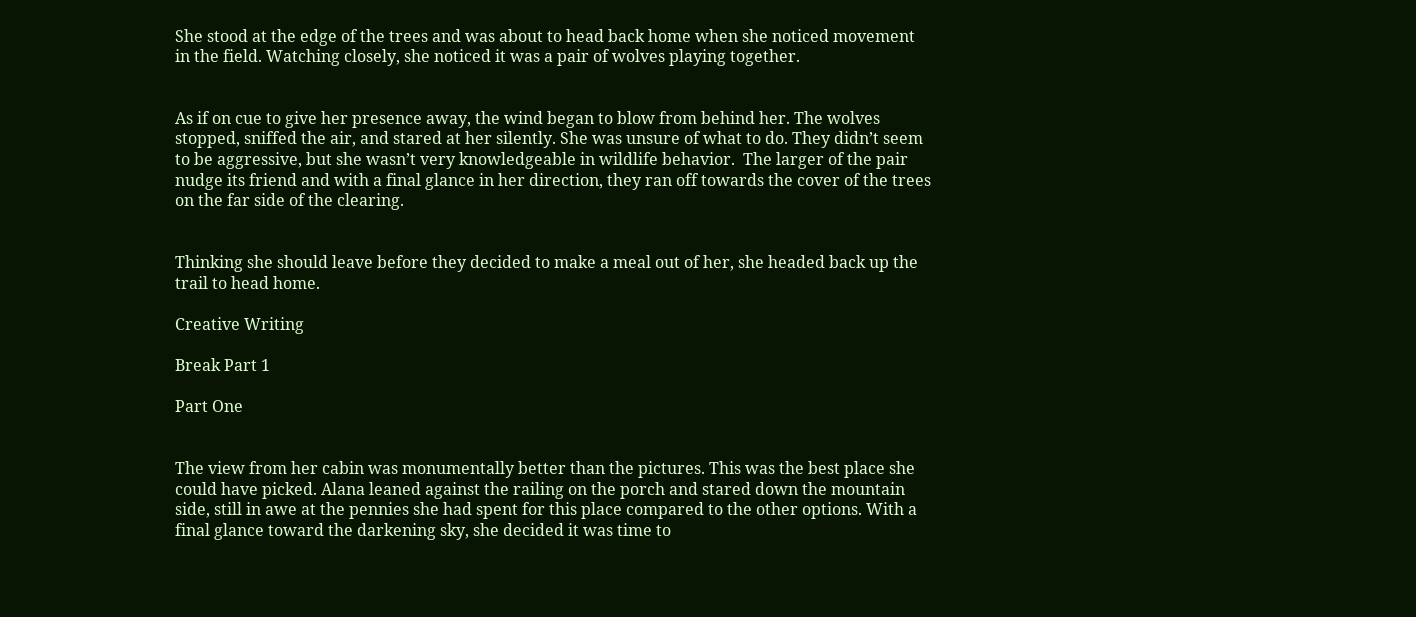She stood at the edge of the trees and was about to head back home when she noticed movement in the field. Watching closely, she noticed it was a pair of wolves playing together.


As if on cue to give her presence away, the wind began to blow from behind her. The wolves stopped, sniffed the air, and stared at her silently. She was unsure of what to do. They didn’t seem to be aggressive, but she wasn’t very knowledgeable in wildlife behavior.  The larger of the pair nudge its friend and with a final glance in her direction, they ran off towards the cover of the trees on the far side of the clearing.


Thinking she should leave before they decided to make a meal out of her, she headed back up the trail to head home.

Creative Writing

Break Part 1

Part One


The view from her cabin was monumentally better than the pictures. This was the best place she could have picked. Alana leaned against the railing on the porch and stared down the mountain side, still in awe at the pennies she had spent for this place compared to the other options. With a final glance toward the darkening sky, she decided it was time to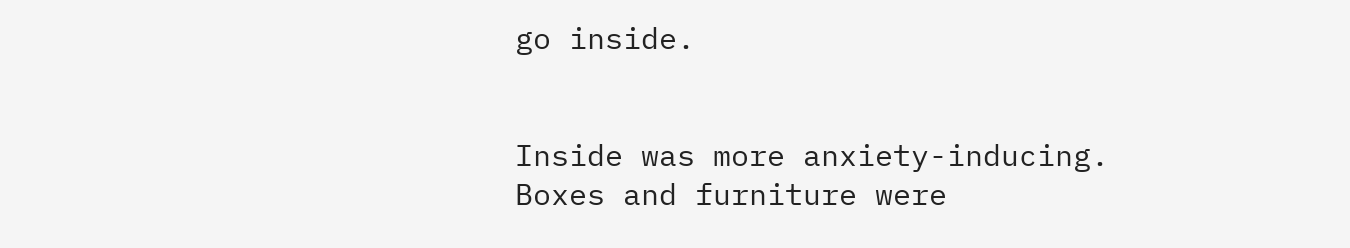go inside.


Inside was more anxiety-inducing. Boxes and furniture were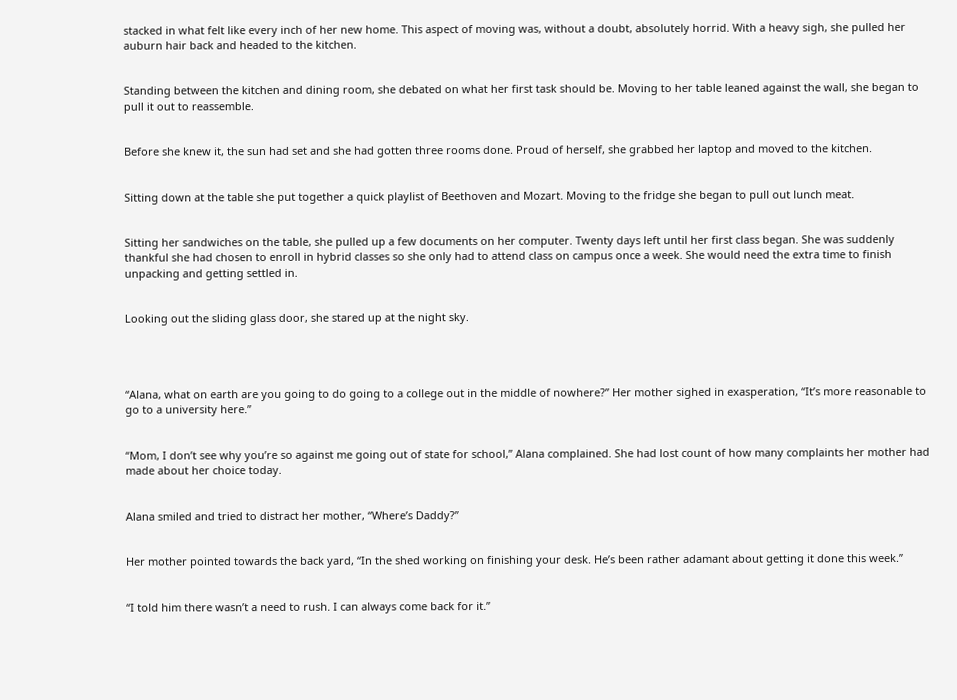stacked in what felt like every inch of her new home. This aspect of moving was, without a doubt, absolutely horrid. With a heavy sigh, she pulled her auburn hair back and headed to the kitchen.


Standing between the kitchen and dining room, she debated on what her first task should be. Moving to her table leaned against the wall, she began to pull it out to reassemble.


Before she knew it, the sun had set and she had gotten three rooms done. Proud of herself, she grabbed her laptop and moved to the kitchen.


Sitting down at the table she put together a quick playlist of Beethoven and Mozart. Moving to the fridge she began to pull out lunch meat.


Sitting her sandwiches on the table, she pulled up a few documents on her computer. Twenty days left until her first class began. She was suddenly thankful she had chosen to enroll in hybrid classes so she only had to attend class on campus once a week. She would need the extra time to finish unpacking and getting settled in.


Looking out the sliding glass door, she stared up at the night sky.




“Alana, what on earth are you going to do going to a college out in the middle of nowhere?” Her mother sighed in exasperation, “It’s more reasonable to go to a university here.”


“Mom, I don’t see why you’re so against me going out of state for school,” Alana complained. She had lost count of how many complaints her mother had made about her choice today.


Alana smiled and tried to distract her mother, “Where’s Daddy?”


Her mother pointed towards the back yard, “In the shed working on finishing your desk. He’s been rather adamant about getting it done this week.”


“I told him there wasn’t a need to rush. I can always come back for it.”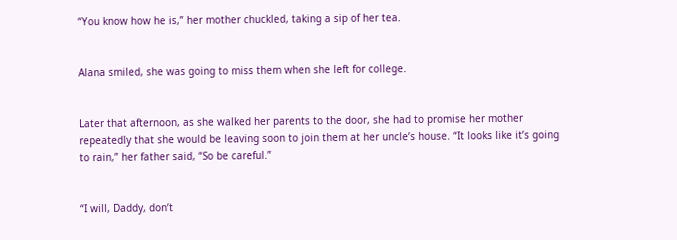“You know how he is,” her mother chuckled, taking a sip of her tea.


Alana smiled, she was going to miss them when she left for college.


Later that afternoon, as she walked her parents to the door, she had to promise her mother repeatedly that she would be leaving soon to join them at her uncle’s house. “It looks like it’s going to rain,” her father said, “So be careful.”


“I will, Daddy, don’t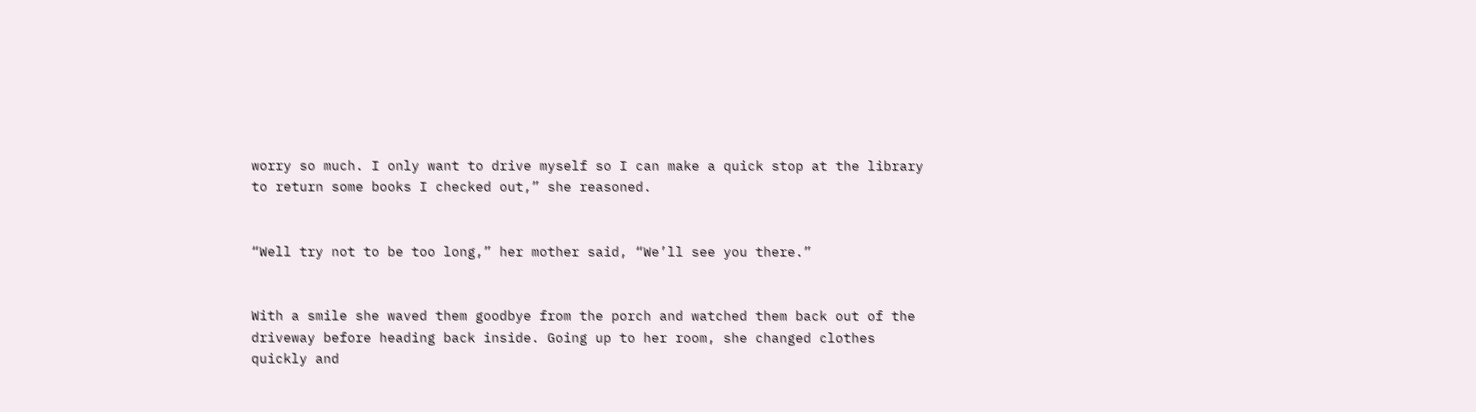worry so much. I only want to drive myself so I can make a quick stop at the library to return some books I checked out,” she reasoned.


“Well try not to be too long,” her mother said, “We’ll see you there.”


With a smile she waved them goodbye from the porch and watched them back out of the driveway before heading back inside. Going up to her room, she changed clothes quickly and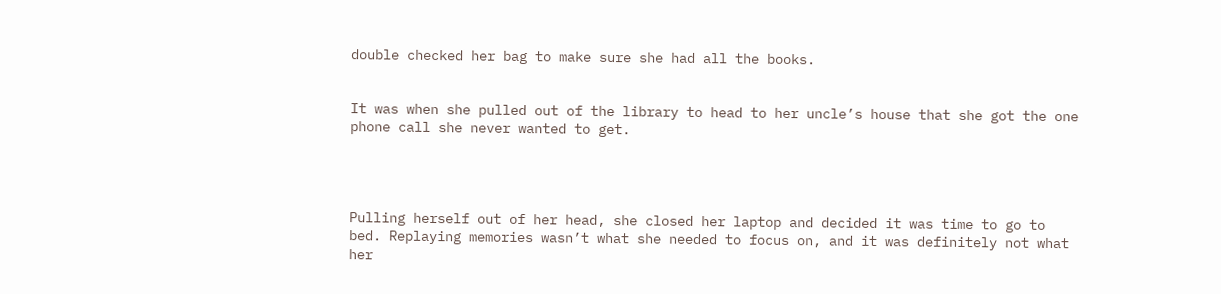double checked her bag to make sure she had all the books.


It was when she pulled out of the library to head to her uncle’s house that she got the one phone call she never wanted to get.




Pulling herself out of her head, she closed her laptop and decided it was time to go to bed. Replaying memories wasn’t what she needed to focus on, and it was definitely not what her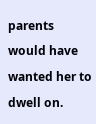parents would have wanted her to dwell on.